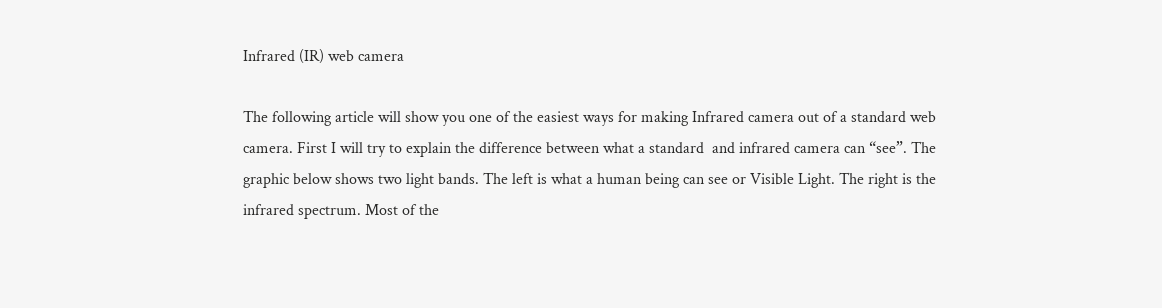Infrared (IR) web camera

The following article will show you one of the easiest ways for making Infrared camera out of a standard web camera. First I will try to explain the difference between what a standard  and infrared camera can “see”. The graphic below shows two light bands. The left is what a human being can see or Visible Light. The right is the infrared spectrum. Most of the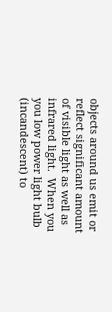objects around us emit or reflect significant amount of visible light as well as infrared light.  When you you low power light bulb (incandescent) to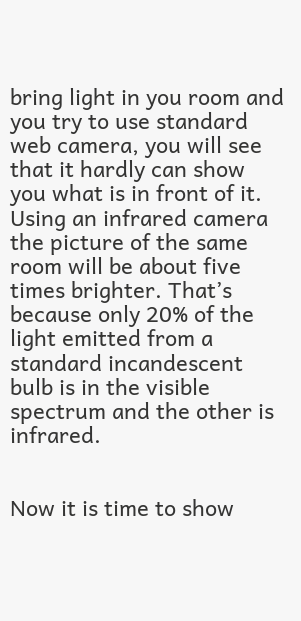bring light in you room and you try to use standard web camera, you will see that it hardly can show you what is in front of it. Using an infrared camera the picture of the same room will be about five times brighter. That’s because only 20% of the light emitted from a standard incandescent bulb is in the visible spectrum and the other is infrared.


Now it is time to show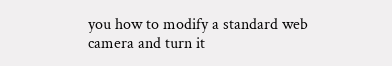you how to modify a standard web camera and turn it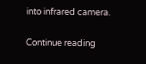into infrared camera.

Continue reading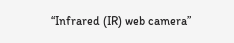“Infrared (IR) web camera”